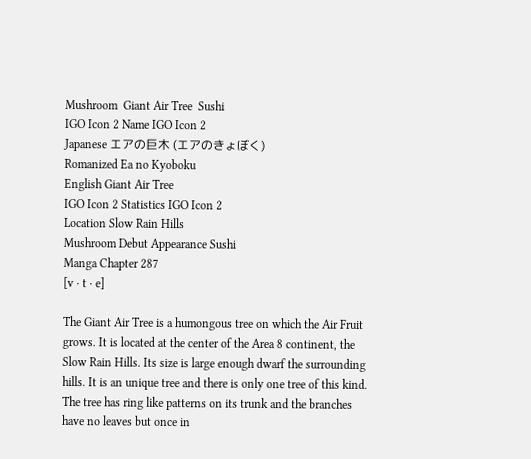Mushroom  Giant Air Tree  Sushi
IGO Icon 2 Name IGO Icon 2
Japanese エアの巨木 (エアのきょぼく)
Romanized Ea no Kyoboku
English Giant Air Tree
IGO Icon 2 Statistics IGO Icon 2
Location Slow Rain Hills
Mushroom Debut Appearance Sushi
Manga Chapter 287
[v · t · e]

The Giant Air Tree is a humongous tree on which the Air Fruit grows. It is located at the center of the Area 8 continent, the Slow Rain Hills. Its size is large enough dwarf the surrounding hills. It is an unique tree and there is only one tree of this kind. The tree has ring like patterns on its trunk and the branches have no leaves but once in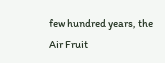few hundred years, the Air Fruit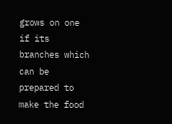grows on one if its branches which can be prepared to make the food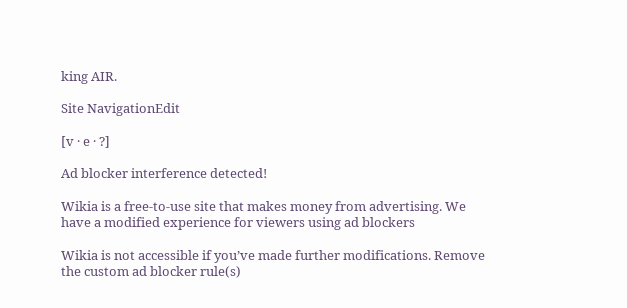king AIR.

Site NavigationEdit

[v · e · ?]

Ad blocker interference detected!

Wikia is a free-to-use site that makes money from advertising. We have a modified experience for viewers using ad blockers

Wikia is not accessible if you’ve made further modifications. Remove the custom ad blocker rule(s)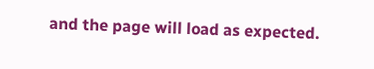and the page will load as expected.